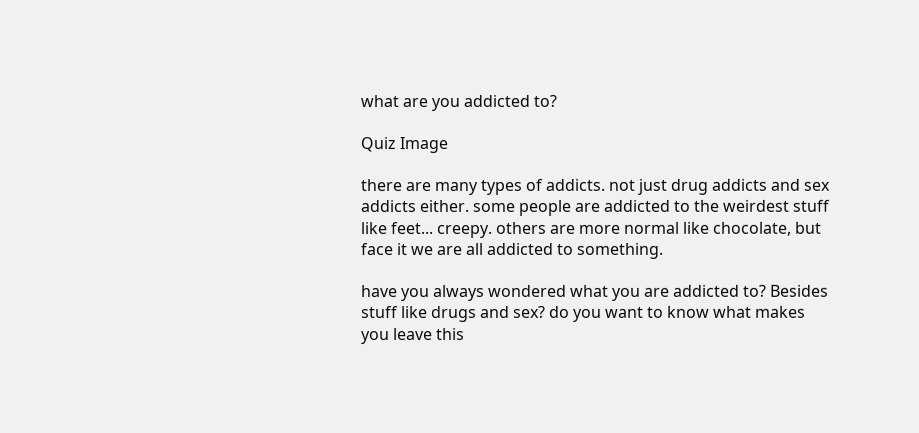what are you addicted to?

Quiz Image

there are many types of addicts. not just drug addicts and sex addicts either. some people are addicted to the weirdest stuff like feet... creepy. others are more normal like chocolate, but face it we are all addicted to something.

have you always wondered what you are addicted to? Besides stuff like drugs and sex? do you want to know what makes you leave this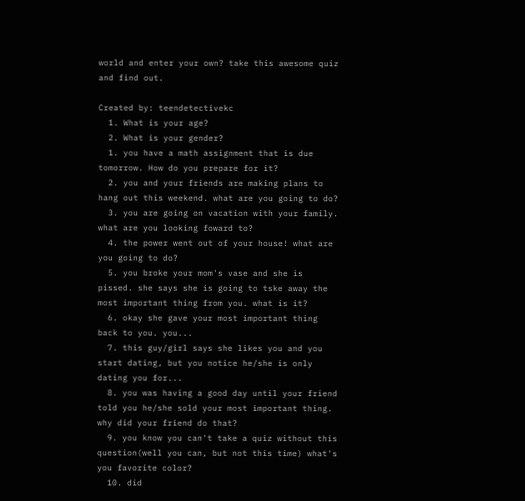world and enter your own? take this awesome quiz and find out.

Created by: teendetectivekc
  1. What is your age?
  2. What is your gender?
  1. you have a math assignment that is due tomorrow. How do you prepare for it?
  2. you and your friends are making plans to hang out this weekend. what are you going to do?
  3. you are going on vacation with your family. what are you looking foward to?
  4. the power went out of your house! what are you going to do?
  5. you broke your mom's vase and she is pissed. she says she is going to tske away the most important thing from you. what is it?
  6. okay she gave your most important thing back to you. you...
  7. this guy/girl says she likes you and you start dating, but you notice he/she is only dating you for...
  8. you was having a good day until your friend told you he/she sold your most important thing. why did your friend do that?
  9. you know you can't take a quiz without this question(well you can, but not this time) what's you favorite color?
  10. did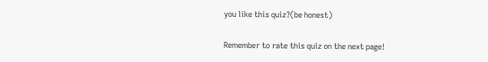you like this quiz?(be honest)

Remember to rate this quiz on the next page!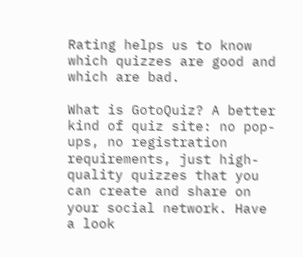Rating helps us to know which quizzes are good and which are bad.

What is GotoQuiz? A better kind of quiz site: no pop-ups, no registration requirements, just high-quality quizzes that you can create and share on your social network. Have a look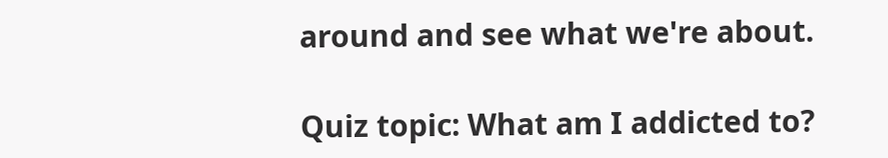around and see what we're about.

Quiz topic: What am I addicted to?